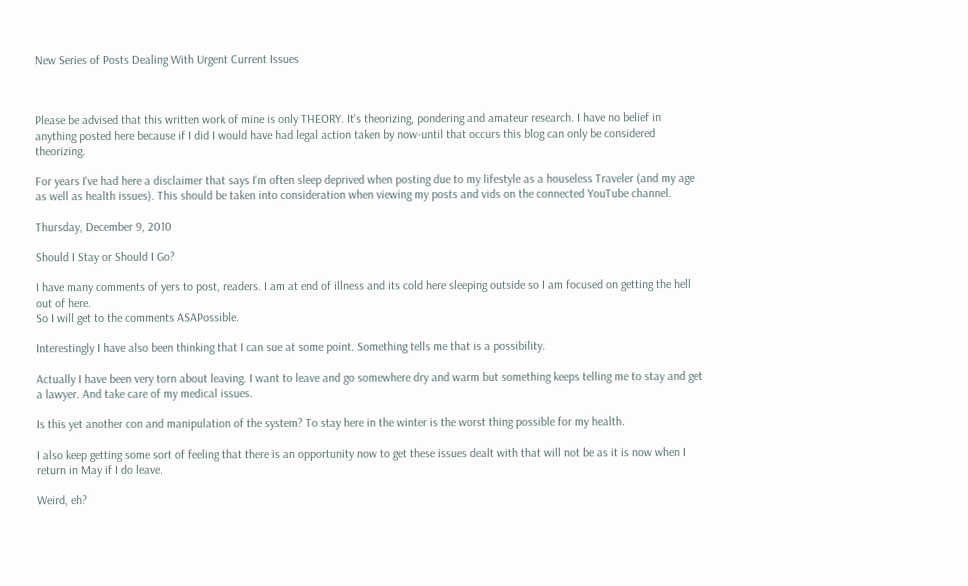New Series of Posts Dealing With Urgent Current Issues



Please be advised that this written work of mine is only THEORY. It's theorizing, pondering and amateur research. I have no belief in anything posted here because if I did I would have had legal action taken by now-until that occurs this blog can only be considered theorizing.

For years I've had here a disclaimer that says I'm often sleep deprived when posting due to my lifestyle as a houseless Traveler (and my age as well as health issues). This should be taken into consideration when viewing my posts and vids on the connected YouTube channel.

Thursday, December 9, 2010

Should I Stay or Should I Go?

I have many comments of yers to post, readers. I am at end of illness and its cold here sleeping outside so I am focused on getting the hell out of here.
So I will get to the comments ASAPossible.

Interestingly I have also been thinking that I can sue at some point. Something tells me that is a possibility.

Actually I have been very torn about leaving. I want to leave and go somewhere dry and warm but something keeps telling me to stay and get a lawyer. And take care of my medical issues.

Is this yet another con and manipulation of the system? To stay here in the winter is the worst thing possible for my health.

I also keep getting some sort of feeling that there is an opportunity now to get these issues dealt with that will not be as it is now when I return in May if I do leave.

Weird, eh?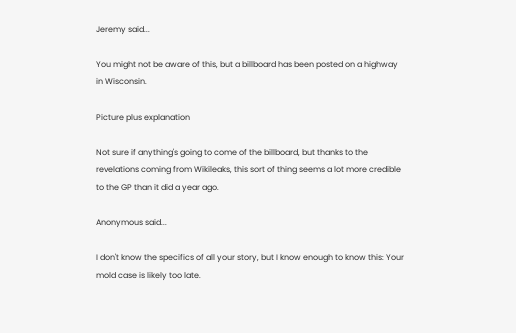Jeremy said...

You might not be aware of this, but a billboard has been posted on a highway in Wisconsin.

Picture plus explanation

Not sure if anything's going to come of the billboard, but thanks to the revelations coming from Wikileaks, this sort of thing seems a lot more credible to the GP than it did a year ago.

Anonymous said...

I don't know the specifics of all your story, but I know enough to know this: Your mold case is likely too late.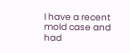I have a recent mold case and had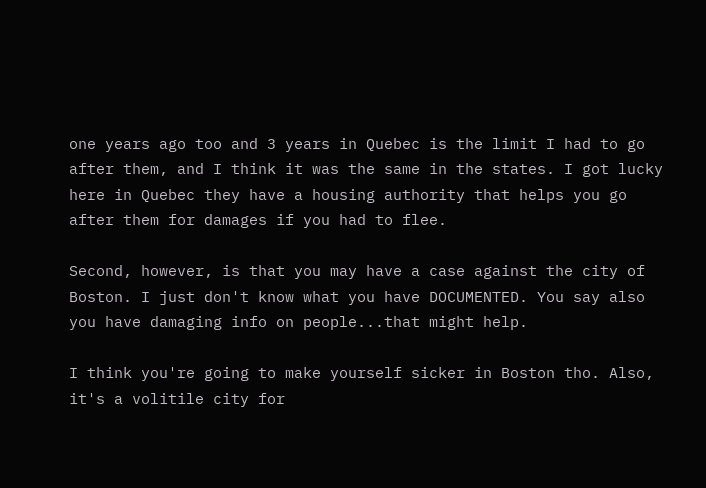one years ago too and 3 years in Quebec is the limit I had to go after them, and I think it was the same in the states. I got lucky here in Quebec they have a housing authority that helps you go after them for damages if you had to flee.

Second, however, is that you may have a case against the city of Boston. I just don't know what you have DOCUMENTED. You say also you have damaging info on people...that might help.

I think you're going to make yourself sicker in Boston tho. Also, it's a volitile city for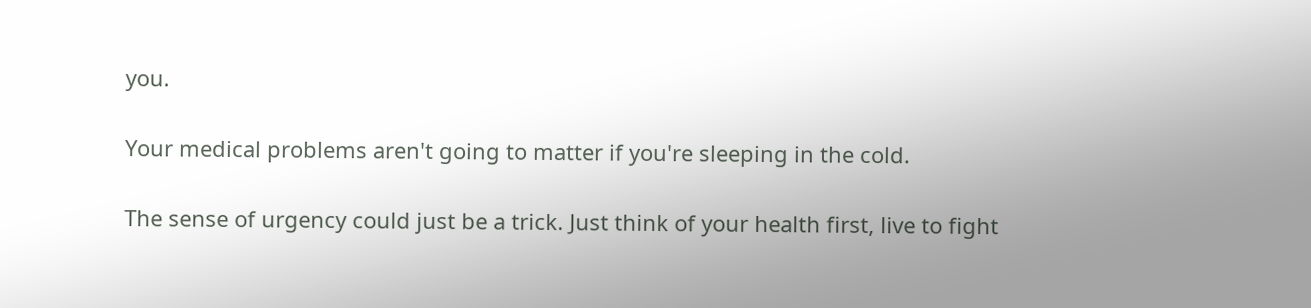you.

Your medical problems aren't going to matter if you're sleeping in the cold.

The sense of urgency could just be a trick. Just think of your health first, live to fight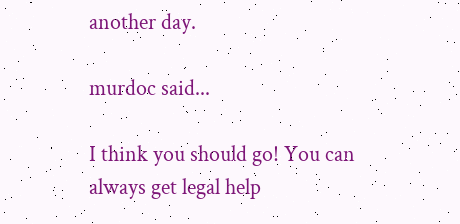another day.

murdoc said...

I think you should go! You can always get legal help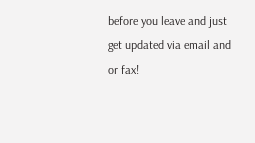before you leave and just get updated via email and or fax!